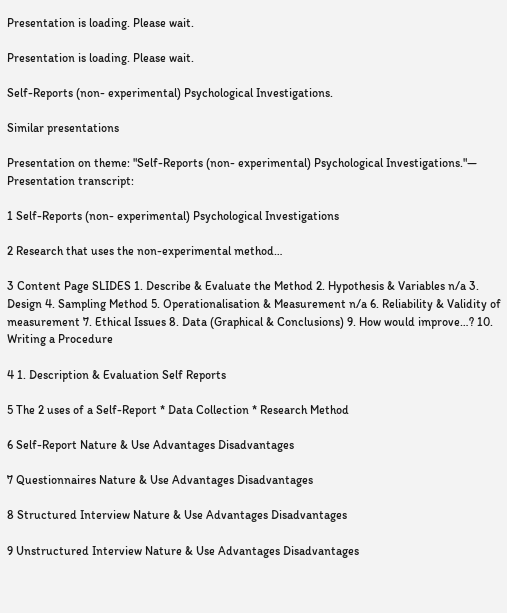Presentation is loading. Please wait.

Presentation is loading. Please wait.

Self-Reports (non- experimental) Psychological Investigations.

Similar presentations

Presentation on theme: "Self-Reports (non- experimental) Psychological Investigations."— Presentation transcript:

1 Self-Reports (non- experimental) Psychological Investigations

2 Research that uses the non-experimental method…

3 Content Page SLIDES 1. Describe & Evaluate the Method 2. Hypothesis & Variables n/a 3. Design 4. Sampling Method 5. Operationalisation & Measurement n/a 6. Reliability & Validity of measurement 7. Ethical Issues 8. Data (Graphical & Conclusions) 9. How would improve…? 10. Writing a Procedure

4 1. Description & Evaluation Self Reports

5 The 2 uses of a Self-Report * Data Collection * Research Method

6 Self-Report Nature & Use Advantages Disadvantages

7 Questionnaires Nature & Use Advantages Disadvantages

8 Structured Interview Nature & Use Advantages Disadvantages

9 Unstructured Interview Nature & Use Advantages Disadvantages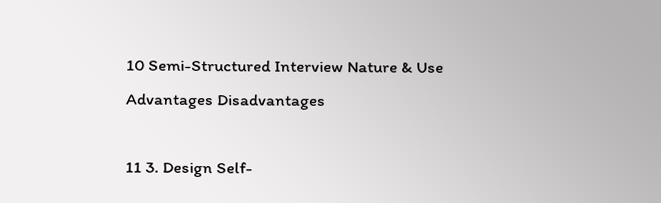10 Semi-Structured Interview Nature & Use Advantages Disadvantages

11 3. Design Self-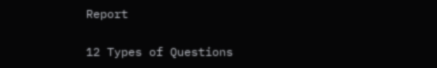Report

12 Types of Questions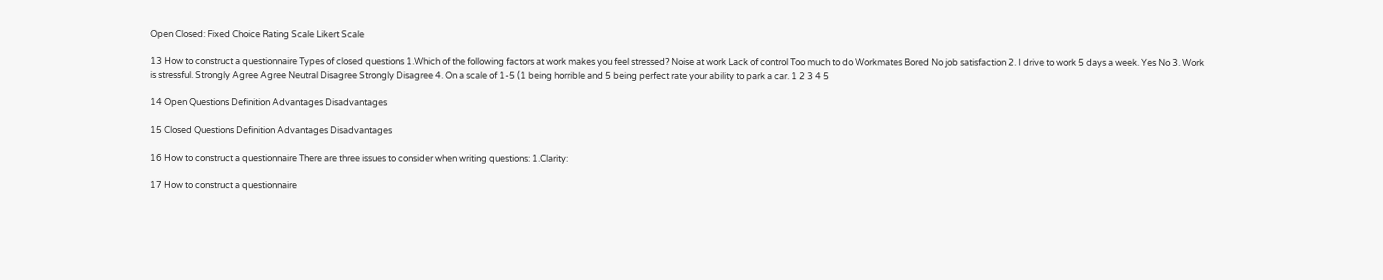Open Closed: Fixed Choice Rating Scale Likert Scale

13 How to construct a questionnaire Types of closed questions 1.Which of the following factors at work makes you feel stressed? Noise at work Lack of control Too much to do Workmates Bored No job satisfaction 2. I drive to work 5 days a week. Yes No 3. Work is stressful. Strongly Agree Agree Neutral Disagree Strongly Disagree 4. On a scale of 1-5 (1 being horrible and 5 being perfect rate your ability to park a car. 1 2 3 4 5

14 Open Questions Definition Advantages Disadvantages

15 Closed Questions Definition Advantages Disadvantages

16 How to construct a questionnaire There are three issues to consider when writing questions: 1.Clarity:

17 How to construct a questionnaire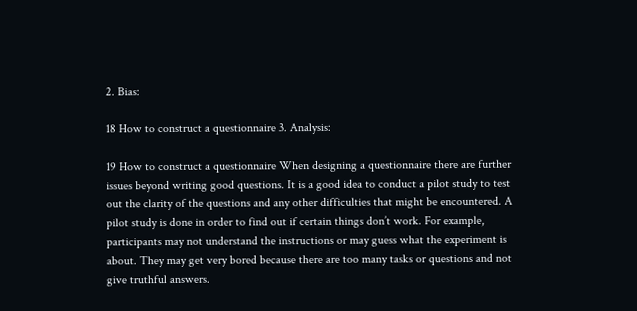2. Bias:

18 How to construct a questionnaire 3. Analysis:

19 How to construct a questionnaire When designing a questionnaire there are further issues beyond writing good questions. It is a good idea to conduct a pilot study to test out the clarity of the questions and any other difficulties that might be encountered. A pilot study is done in order to find out if certain things don’t work. For example, participants may not understand the instructions or may guess what the experiment is about. They may get very bored because there are too many tasks or questions and not give truthful answers.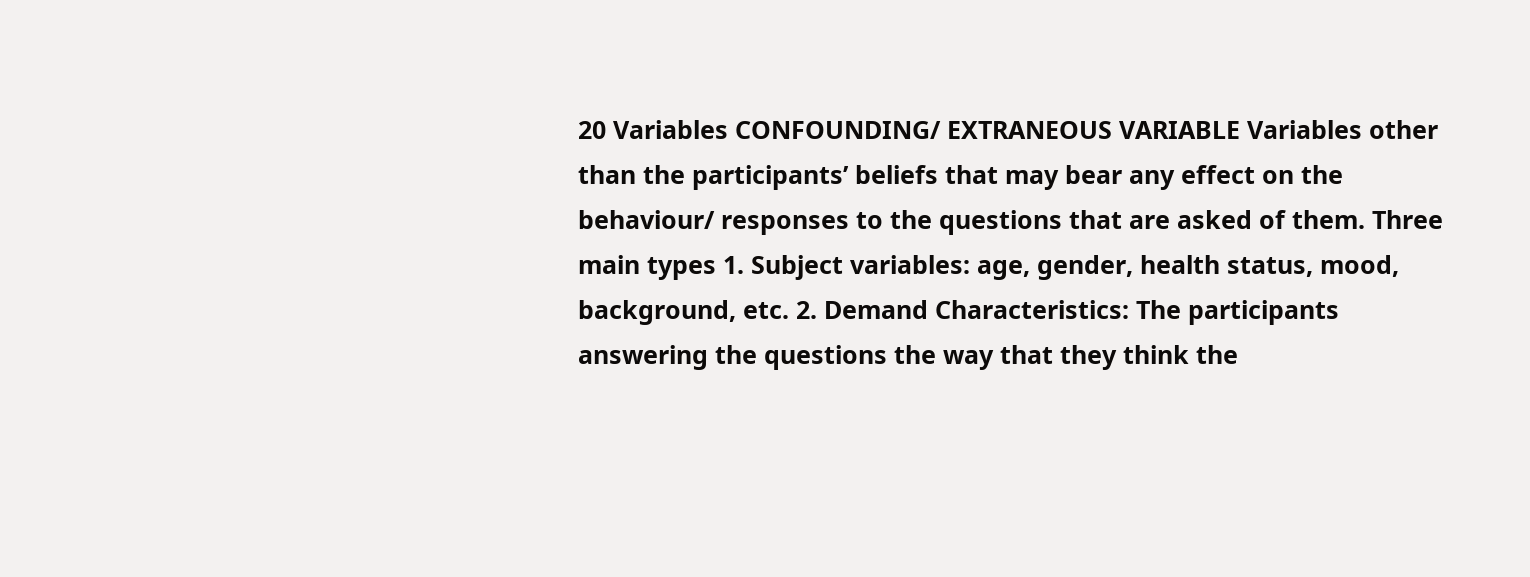20 Variables CONFOUNDING/ EXTRANEOUS VARIABLE Variables other than the participants’ beliefs that may bear any effect on the behaviour/ responses to the questions that are asked of them. Three main types 1. Subject variables: age, gender, health status, mood, background, etc. 2. Demand Characteristics: The participants answering the questions the way that they think the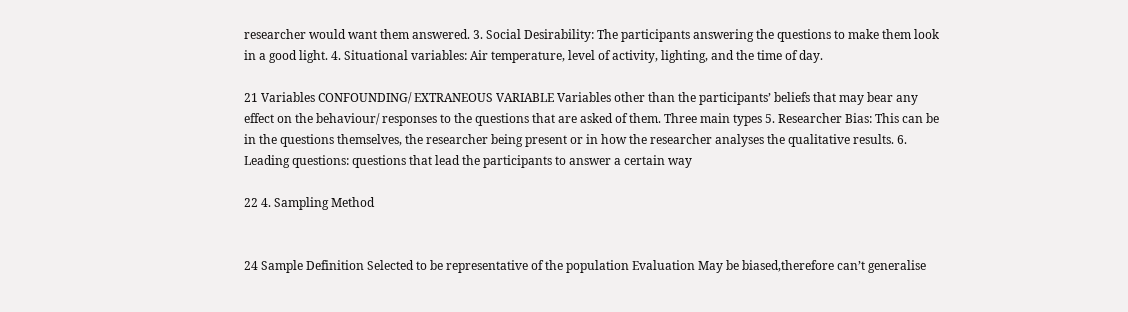researcher would want them answered. 3. Social Desirability: The participants answering the questions to make them look in a good light. 4. Situational variables: Air temperature, level of activity, lighting, and the time of day.

21 Variables CONFOUNDING/ EXTRANEOUS VARIABLE Variables other than the participants’ beliefs that may bear any effect on the behaviour/ responses to the questions that are asked of them. Three main types 5. Researcher Bias: This can be in the questions themselves, the researcher being present or in how the researcher analyses the qualitative results. 6. Leading questions: questions that lead the participants to answer a certain way

22 4. Sampling Method


24 Sample Definition Selected to be representative of the population Evaluation May be biased,therefore can’t generalise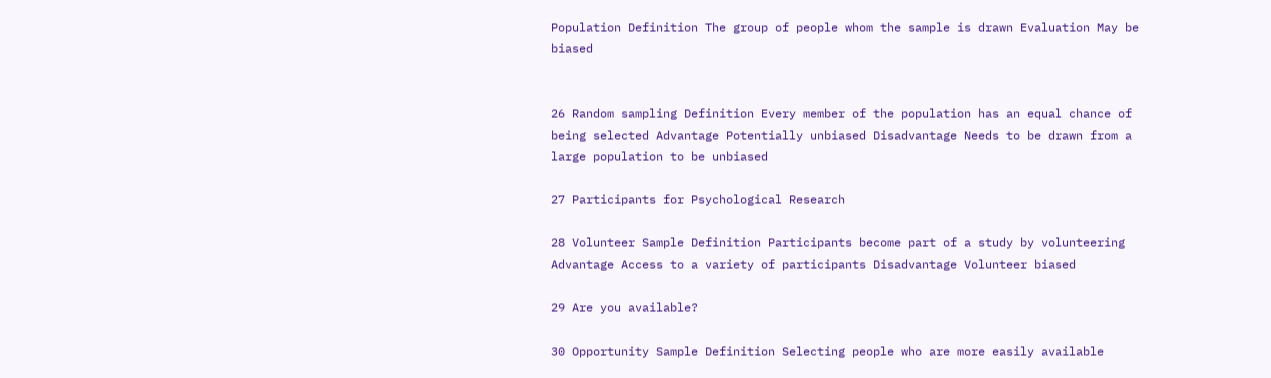Population Definition The group of people whom the sample is drawn Evaluation May be biased


26 Random sampling Definition Every member of the population has an equal chance of being selected Advantage Potentially unbiased Disadvantage Needs to be drawn from a large population to be unbiased

27 Participants for Psychological Research

28 Volunteer Sample Definition Participants become part of a study by volunteering Advantage Access to a variety of participants Disadvantage Volunteer biased

29 Are you available?

30 Opportunity Sample Definition Selecting people who are more easily available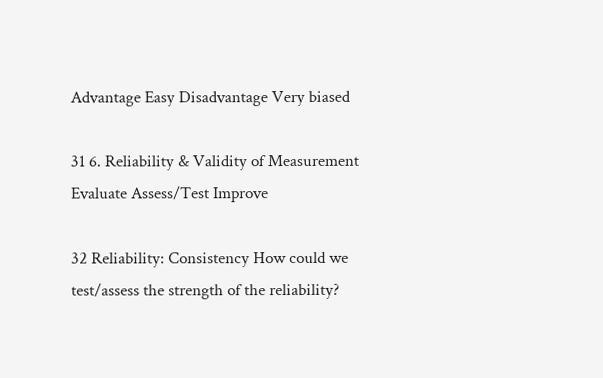Advantage Easy Disadvantage Very biased

31 6. Reliability & Validity of Measurement Evaluate Assess/Test Improve

32 Reliability: Consistency How could we test/assess the strength of the reliability?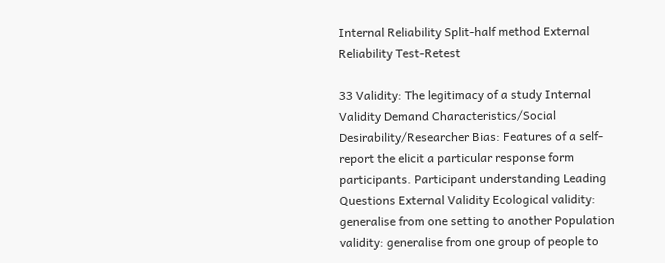Internal Reliability Split-half method External Reliability Test-Retest

33 Validity: The legitimacy of a study Internal Validity Demand Characteristics/Social Desirability/Researcher Bias: Features of a self-report the elicit a particular response form participants. Participant understanding Leading Questions External Validity Ecological validity: generalise from one setting to another Population validity: generalise from one group of people to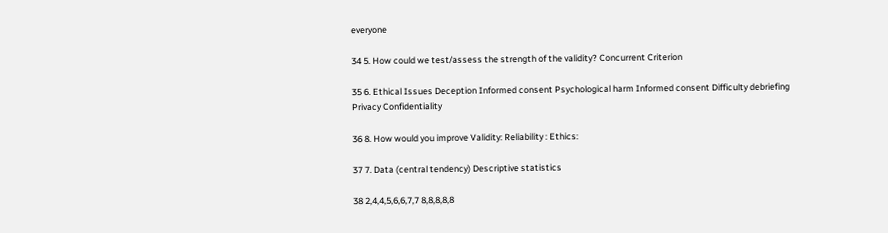everyone

34 5. How could we test/assess the strength of the validity? Concurrent Criterion

35 6. Ethical Issues Deception Informed consent Psychological harm Informed consent Difficulty debriefing Privacy Confidentiality

36 8. How would you improve Validity: Reliability : Ethics:

37 7. Data (central tendency) Descriptive statistics

38 2,4,4,5,6,6,7,7 8,8,8,8,8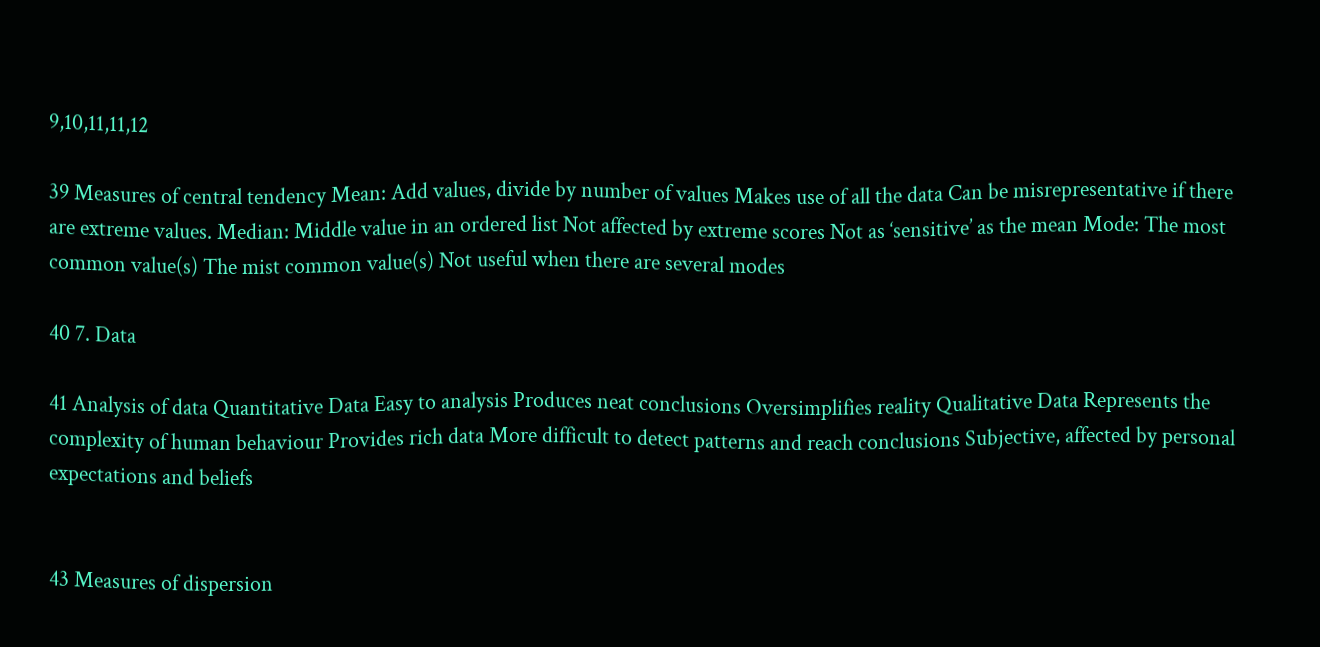9,10,11,11,12

39 Measures of central tendency Mean: Add values, divide by number of values Makes use of all the data Can be misrepresentative if there are extreme values. Median: Middle value in an ordered list Not affected by extreme scores Not as ‘sensitive’ as the mean Mode: The most common value(s) The mist common value(s) Not useful when there are several modes

40 7. Data

41 Analysis of data Quantitative Data Easy to analysis Produces neat conclusions Oversimplifies reality Qualitative Data Represents the complexity of human behaviour Provides rich data More difficult to detect patterns and reach conclusions Subjective, affected by personal expectations and beliefs


43 Measures of dispersion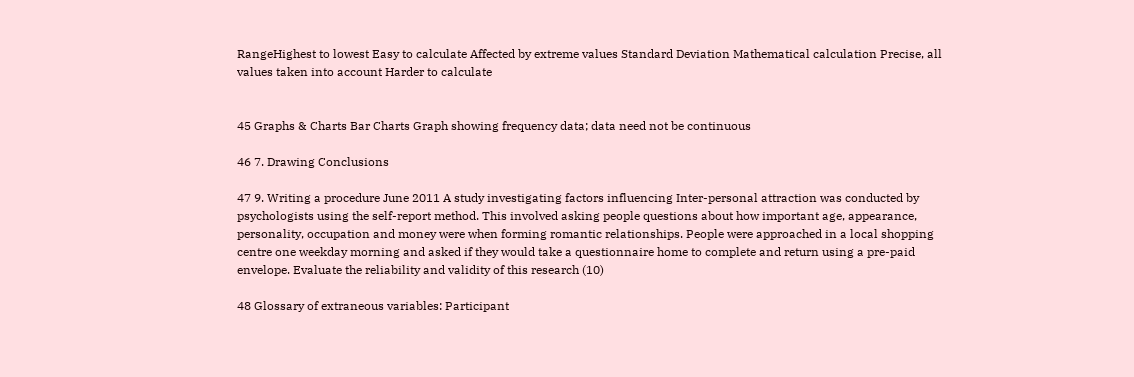RangeHighest to lowest Easy to calculate Affected by extreme values Standard Deviation Mathematical calculation Precise, all values taken into account Harder to calculate


45 Graphs & Charts Bar Charts Graph showing frequency data; data need not be continuous

46 7. Drawing Conclusions

47 9. Writing a procedure June 2011 A study investigating factors influencing Inter-personal attraction was conducted by psychologists using the self-report method. This involved asking people questions about how important age, appearance, personality, occupation and money were when forming romantic relationships. People were approached in a local shopping centre one weekday morning and asked if they would take a questionnaire home to complete and return using a pre-paid envelope. Evaluate the reliability and validity of this research (10)

48 Glossary of extraneous variables: Participant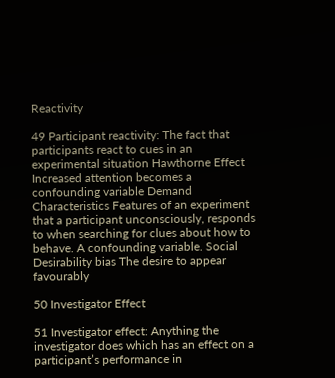Reactivity

49 Participant reactivity: The fact that participants react to cues in an experimental situation Hawthorne Effect Increased attention becomes a confounding variable Demand Characteristics Features of an experiment that a participant unconsciously, responds to when searching for clues about how to behave. A confounding variable. Social Desirability bias The desire to appear favourably

50 Investigator Effect

51 Investigator effect: Anything the investigator does which has an effect on a participant’s performance in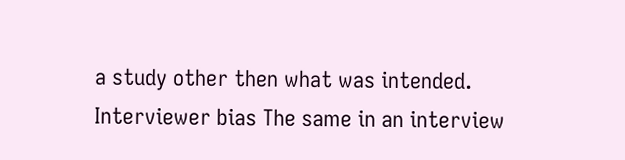a study other then what was intended. Interviewer bias The same in an interview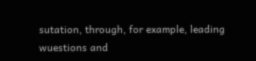sutation, through, for example, leading wuestions and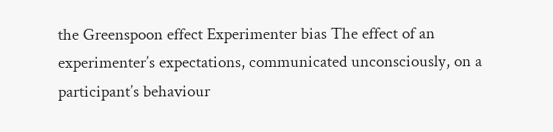the Greenspoon effect Experimenter bias The effect of an experimenter’s expectations, communicated unconsciously, on a participant’s behaviour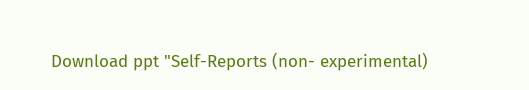Download ppt "Self-Reports (non- experimental)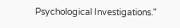Psychological Investigations."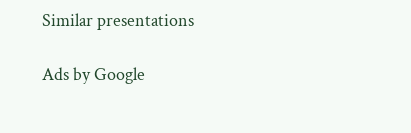Similar presentations

Ads by Google